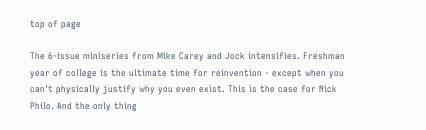top of page

The 6-issue miniseries from Mike Carey and Jock intensifies. Freshman year of college is the ultimate time for reinvention - except when you can't physically justify why you even exist. This is the case for Nick Philo. And the only thing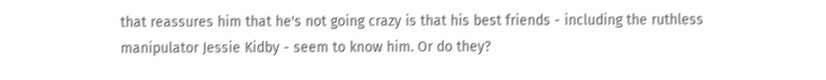that reassures him that he's not going crazy is that his best friends - including the ruthless manipulator Jessie Kidby - seem to know him. Or do they?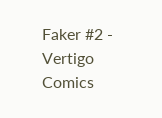Faker #2 - Vertigo Comics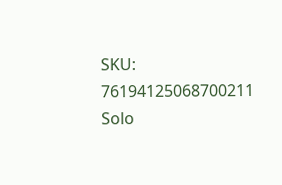SKU: 76194125068700211
Solo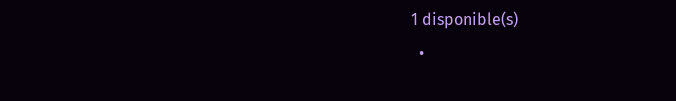1 disponible(s)
  •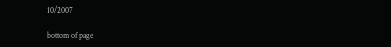10/2007

bottom of page